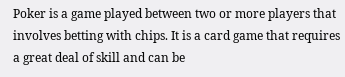Poker is a game played between two or more players that involves betting with chips. It is a card game that requires a great deal of skill and can be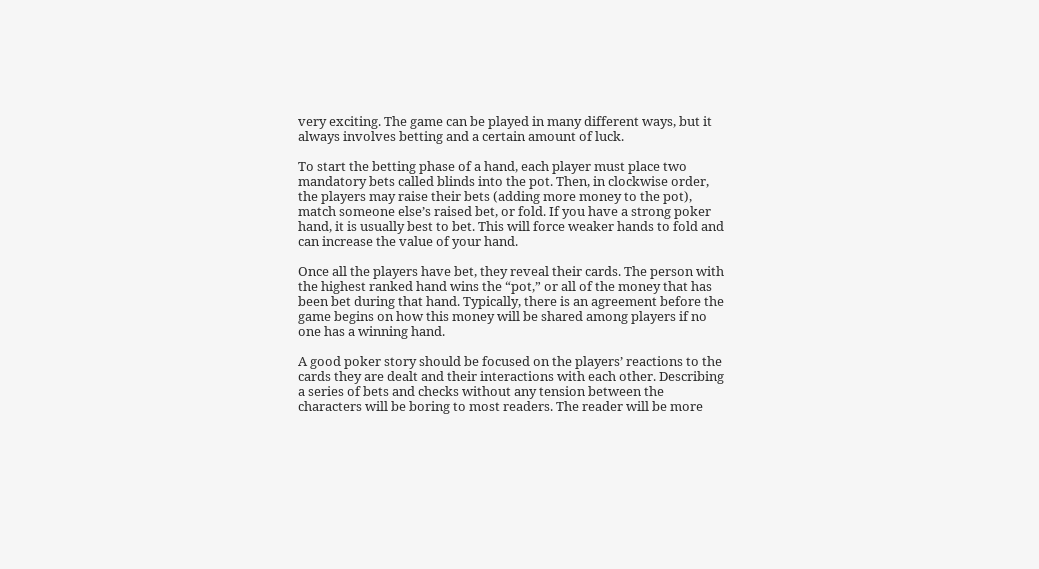very exciting. The game can be played in many different ways, but it always involves betting and a certain amount of luck.

To start the betting phase of a hand, each player must place two mandatory bets called blinds into the pot. Then, in clockwise order, the players may raise their bets (adding more money to the pot), match someone else’s raised bet, or fold. If you have a strong poker hand, it is usually best to bet. This will force weaker hands to fold and can increase the value of your hand.

Once all the players have bet, they reveal their cards. The person with the highest ranked hand wins the “pot,” or all of the money that has been bet during that hand. Typically, there is an agreement before the game begins on how this money will be shared among players if no one has a winning hand.

A good poker story should be focused on the players’ reactions to the cards they are dealt and their interactions with each other. Describing a series of bets and checks without any tension between the characters will be boring to most readers. The reader will be more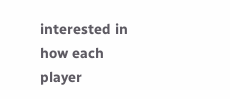interested in how each player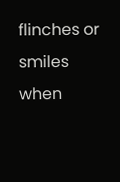flinches or smiles when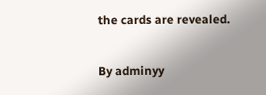the cards are revealed.

By adminyy